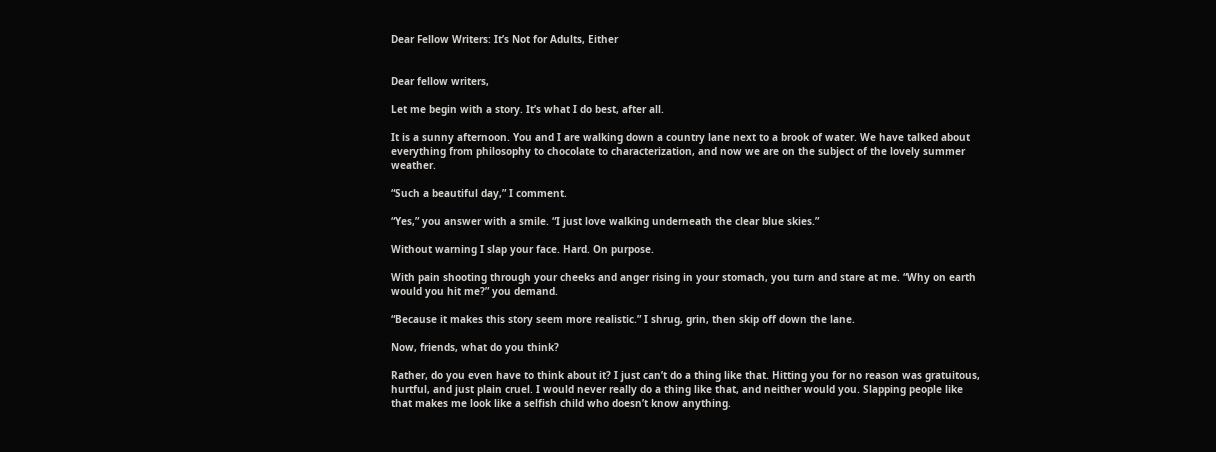Dear Fellow Writers: It’s Not for Adults, Either


Dear fellow writers,

Let me begin with a story. It’s what I do best, after all.

It is a sunny afternoon. You and I are walking down a country lane next to a brook of water. We have talked about everything from philosophy to chocolate to characterization, and now we are on the subject of the lovely summer weather.

“Such a beautiful day,” I comment.

“Yes,” you answer with a smile. “I just love walking underneath the clear blue skies.”

Without warning I slap your face. Hard. On purpose.

With pain shooting through your cheeks and anger rising in your stomach, you turn and stare at me. “Why on earth would you hit me?” you demand.

“Because it makes this story seem more realistic.” I shrug, grin, then skip off down the lane.

Now, friends, what do you think?

Rather, do you even have to think about it? I just can’t do a thing like that. Hitting you for no reason was gratuitous, hurtful, and just plain cruel. I would never really do a thing like that, and neither would you. Slapping people like that makes me look like a selfish child who doesn’t know anything.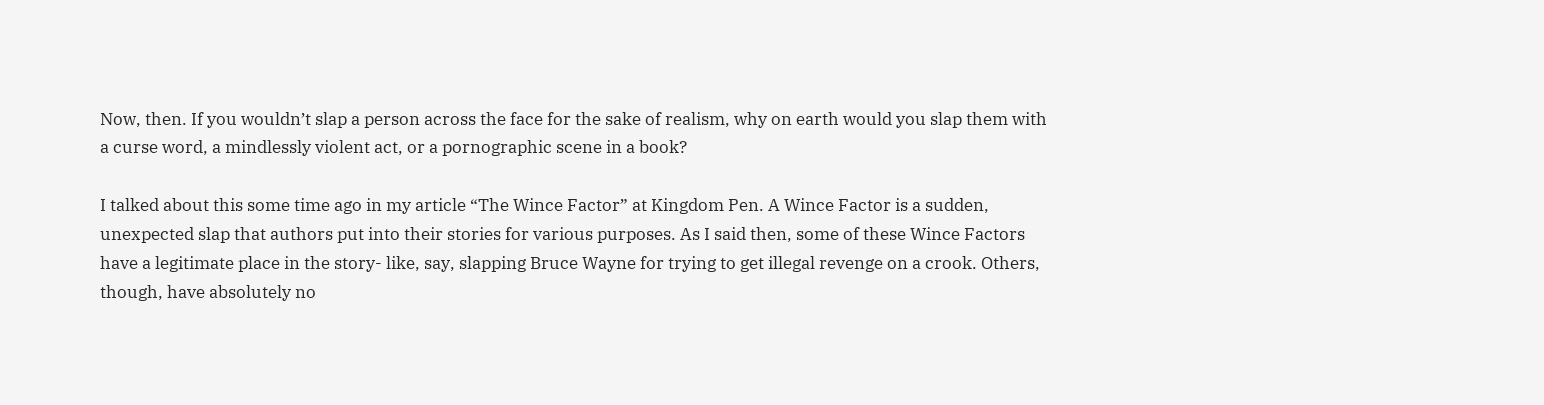Now, then. If you wouldn’t slap a person across the face for the sake of realism, why on earth would you slap them with a curse word, a mindlessly violent act, or a pornographic scene in a book?

I talked about this some time ago in my article “The Wince Factor” at Kingdom Pen. A Wince Factor is a sudden, unexpected slap that authors put into their stories for various purposes. As I said then, some of these Wince Factors have a legitimate place in the story- like, say, slapping Bruce Wayne for trying to get illegal revenge on a crook. Others, though, have absolutely no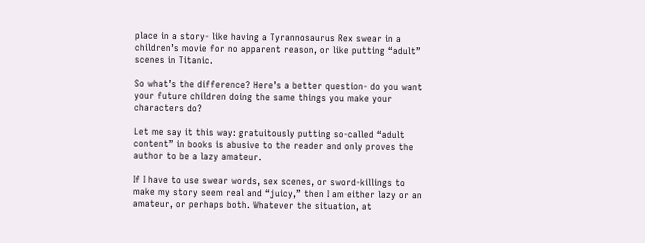place in a story- like having a Tyrannosaurus Rex swear in a children’s movie for no apparent reason, or like putting “adult” scenes in Titanic.

So what’s the difference? Here’s a better question- do you want your future children doing the same things you make your characters do?

Let me say it this way: gratuitously putting so-called “adult content” in books is abusive to the reader and only proves the author to be a lazy amateur.

If I have to use swear words, sex scenes, or sword-killings to make my story seem real and “juicy,” then I am either lazy or an amateur, or perhaps both. Whatever the situation, at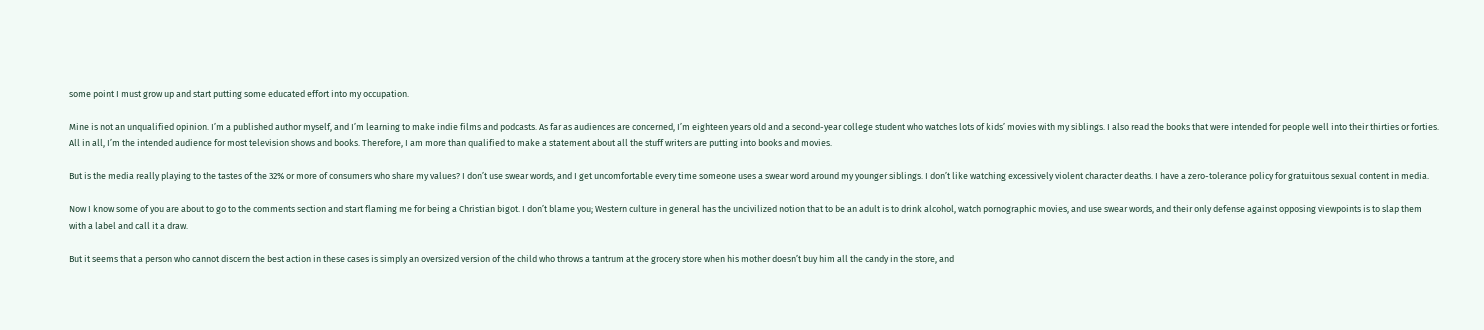some point I must grow up and start putting some educated effort into my occupation.

Mine is not an unqualified opinion. I’m a published author myself, and I’m learning to make indie films and podcasts. As far as audiences are concerned, I’m eighteen years old and a second-year college student who watches lots of kids’ movies with my siblings. I also read the books that were intended for people well into their thirties or forties. All in all, I’m the intended audience for most television shows and books. Therefore, I am more than qualified to make a statement about all the stuff writers are putting into books and movies.

But is the media really playing to the tastes of the 32% or more of consumers who share my values? I don’t use swear words, and I get uncomfortable every time someone uses a swear word around my younger siblings. I don’t like watching excessively violent character deaths. I have a zero-tolerance policy for gratuitous sexual content in media.

Now I know some of you are about to go to the comments section and start flaming me for being a Christian bigot. I don’t blame you; Western culture in general has the uncivilized notion that to be an adult is to drink alcohol, watch pornographic movies, and use swear words, and their only defense against opposing viewpoints is to slap them with a label and call it a draw.

But it seems that a person who cannot discern the best action in these cases is simply an oversized version of the child who throws a tantrum at the grocery store when his mother doesn’t buy him all the candy in the store, and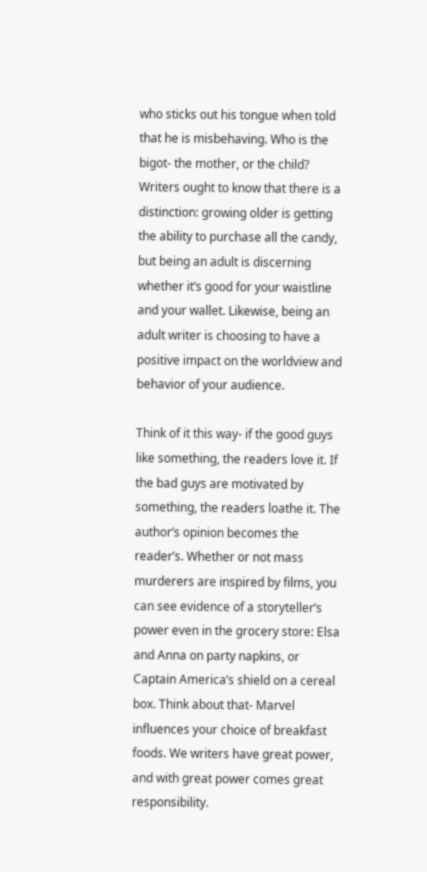who sticks out his tongue when told that he is misbehaving. Who is the bigot- the mother, or the child? Writers ought to know that there is a distinction: growing older is getting the ability to purchase all the candy, but being an adult is discerning whether it’s good for your waistline and your wallet. Likewise, being an adult writer is choosing to have a positive impact on the worldview and behavior of your audience.

Think of it this way- if the good guys like something, the readers love it. If the bad guys are motivated by something, the readers loathe it. The author’s opinion becomes the reader’s. Whether or not mass murderers are inspired by films, you can see evidence of a storyteller’s power even in the grocery store: Elsa and Anna on party napkins, or Captain America’s shield on a cereal box. Think about that- Marvel influences your choice of breakfast foods. We writers have great power, and with great power comes great responsibility.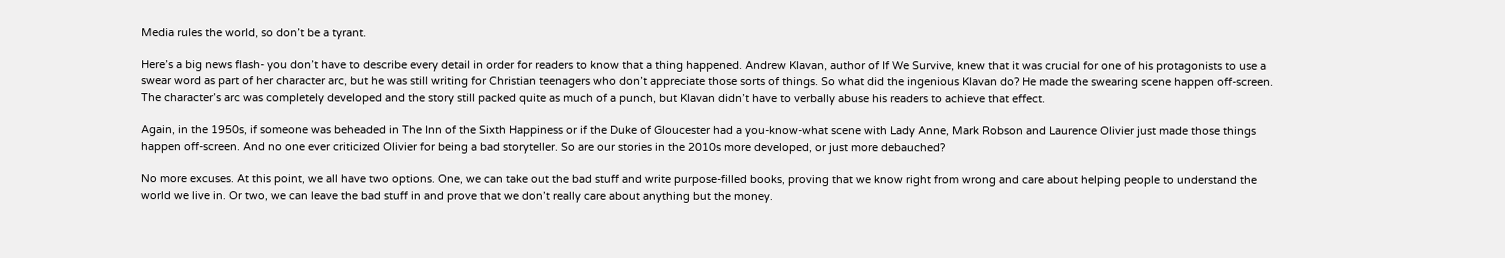Media rules the world, so don’t be a tyrant.

Here’s a big news flash- you don’t have to describe every detail in order for readers to know that a thing happened. Andrew Klavan, author of If We Survive, knew that it was crucial for one of his protagonists to use a swear word as part of her character arc, but he was still writing for Christian teenagers who don’t appreciate those sorts of things. So what did the ingenious Klavan do? He made the swearing scene happen off-screen. The character’s arc was completely developed and the story still packed quite as much of a punch, but Klavan didn’t have to verbally abuse his readers to achieve that effect.

Again, in the 1950s, if someone was beheaded in The Inn of the Sixth Happiness or if the Duke of Gloucester had a you-know-what scene with Lady Anne, Mark Robson and Laurence Olivier just made those things happen off-screen. And no one ever criticized Olivier for being a bad storyteller. So are our stories in the 2010s more developed, or just more debauched?

No more excuses. At this point, we all have two options. One, we can take out the bad stuff and write purpose-filled books, proving that we know right from wrong and care about helping people to understand the world we live in. Or two, we can leave the bad stuff in and prove that we don’t really care about anything but the money.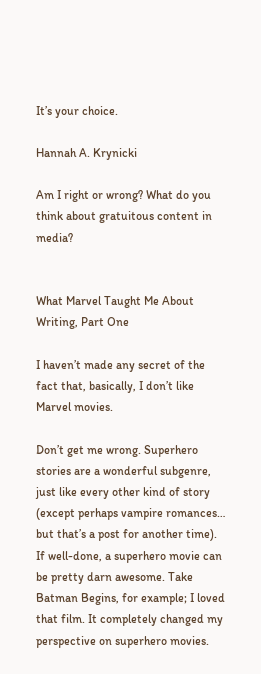It’s your choice.

Hannah A. Krynicki

Am I right or wrong? What do you think about gratuitous content in media?


What Marvel Taught Me About Writing, Part One

I haven’t made any secret of the fact that, basically, I don’t like Marvel movies.

Don’t get me wrong. Superhero stories are a wonderful subgenre, just like every other kind of story (except perhaps vampire romances… but that’s a post for another time). If well-done, a superhero movie can be pretty darn awesome. Take Batman Begins, for example; I loved that film. It completely changed my perspective on superhero movies.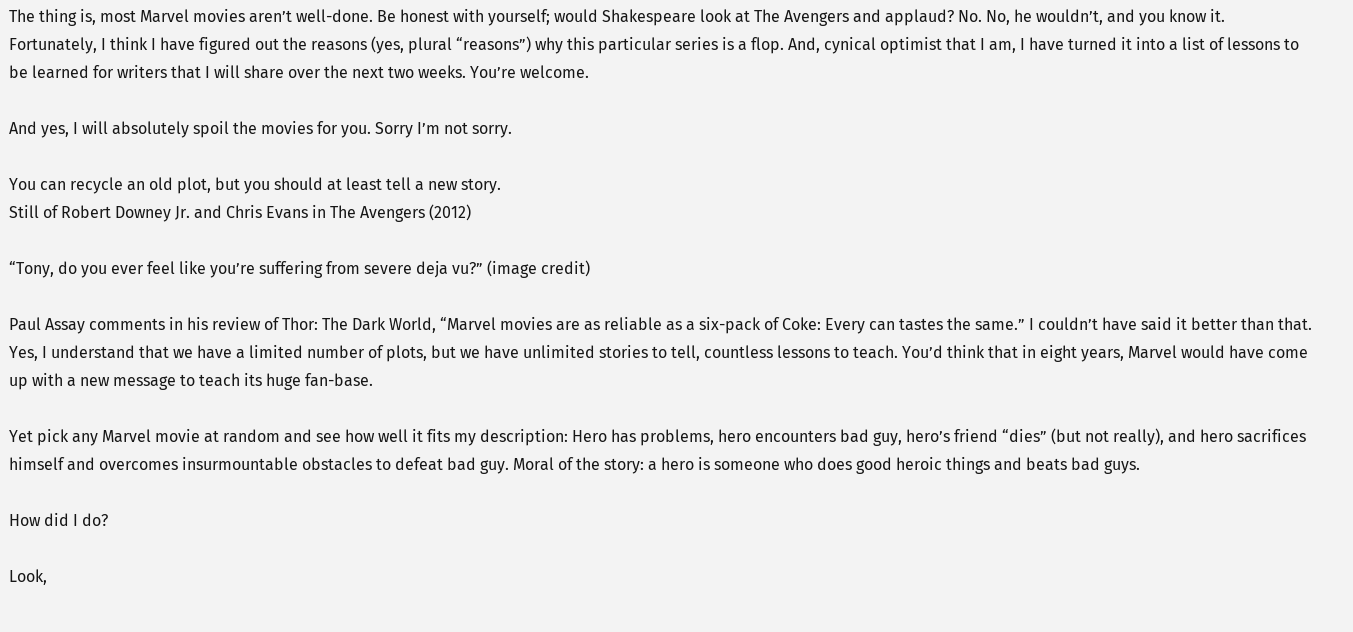The thing is, most Marvel movies aren’t well-done. Be honest with yourself; would Shakespeare look at The Avengers and applaud? No. No, he wouldn’t, and you know it. Fortunately, I think I have figured out the reasons (yes, plural “reasons”) why this particular series is a flop. And, cynical optimist that I am, I have turned it into a list of lessons to be learned for writers that I will share over the next two weeks. You’re welcome.

And yes, I will absolutely spoil the movies for you. Sorry I’m not sorry.

You can recycle an old plot, but you should at least tell a new story.
Still of Robert Downey Jr. and Chris Evans in The Avengers (2012)

“Tony, do you ever feel like you’re suffering from severe deja vu?” (image credit)

Paul Assay comments in his review of Thor: The Dark World, “Marvel movies are as reliable as a six-pack of Coke: Every can tastes the same.” I couldn’t have said it better than that. Yes, I understand that we have a limited number of plots, but we have unlimited stories to tell, countless lessons to teach. You’d think that in eight years, Marvel would have come up with a new message to teach its huge fan-base.

Yet pick any Marvel movie at random and see how well it fits my description: Hero has problems, hero encounters bad guy, hero’s friend “dies” (but not really), and hero sacrifices himself and overcomes insurmountable obstacles to defeat bad guy. Moral of the story: a hero is someone who does good heroic things and beats bad guys.

How did I do?

Look,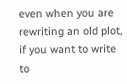even when you are rewriting an old plot, if you want to write to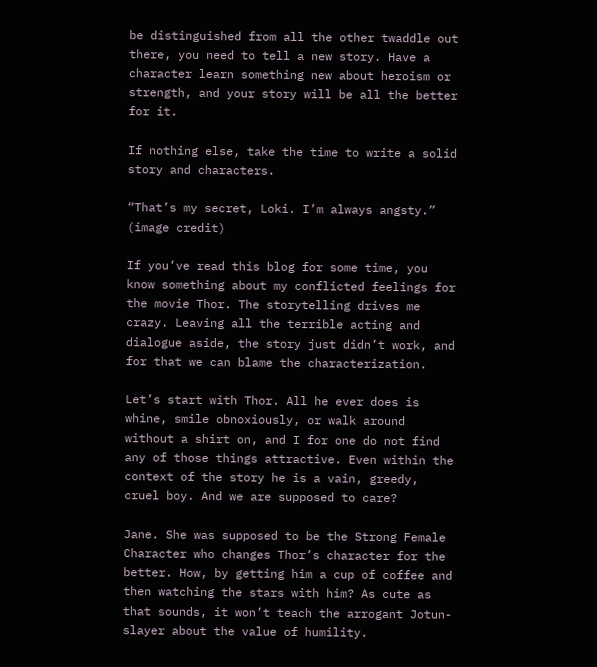be distinguished from all the other twaddle out there, you need to tell a new story. Have a character learn something new about heroism or strength, and your story will be all the better for it.

If nothing else, take the time to write a solid story and characters.

“That’s my secret, Loki. I’m always angsty.” (image credit)

If you’ve read this blog for some time, you know something about my conflicted feelings for the movie Thor. The storytelling drives me crazy. Leaving all the terrible acting and dialogue aside, the story just didn’t work, and for that we can blame the characterization.

Let’s start with Thor. All he ever does is whine, smile obnoxiously, or walk around without a shirt on, and I for one do not find any of those things attractive. Even within the context of the story he is a vain, greedy, cruel boy. And we are supposed to care?

Jane. She was supposed to be the Strong Female Character who changes Thor’s character for the better. How, by getting him a cup of coffee and then watching the stars with him? As cute as that sounds, it won’t teach the arrogant Jotun-slayer about the value of humility.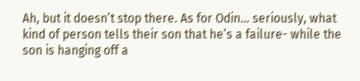Ah, but it doesn’t stop there. As for Odin… seriously, what kind of person tells their son that he’s a failure- while the son is hanging off a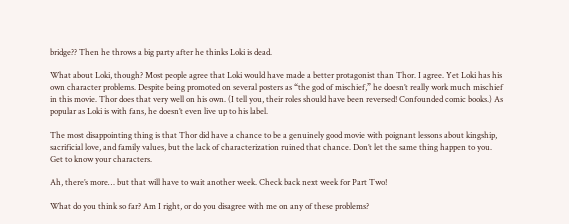bridge?? Then he throws a big party after he thinks Loki is dead.

What about Loki, though? Most people agree that Loki would have made a better protagonist than Thor. I agree. Yet Loki has his own character problems. Despite being promoted on several posters as “the god of mischief,” he doesn’t really work much mischief in this movie. Thor does that very well on his own. (I tell you, their roles should have been reversed! Confounded comic books.) As popular as Loki is with fans, he doesn’t even live up to his label.

The most disappointing thing is that Thor did have a chance to be a genuinely good movie with poignant lessons about kingship, sacrificial love, and family values, but the lack of characterization ruined that chance. Don’t let the same thing happen to you. Get to know your characters.

Ah, there’s more… but that will have to wait another week. Check back next week for Part Two!

What do you think so far? Am I right, or do you disagree with me on any of these problems?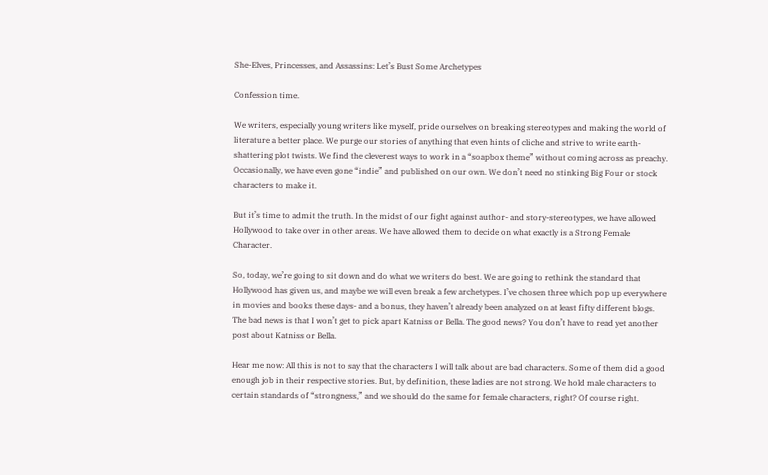She-Elves, Princesses, and Assassins: Let’s Bust Some Archetypes

Confession time.

We writers, especially young writers like myself, pride ourselves on breaking stereotypes and making the world of literature a better place. We purge our stories of anything that even hints of cliche and strive to write earth-shattering plot twists. We find the cleverest ways to work in a “soapbox theme” without coming across as preachy. Occasionally, we have even gone “indie” and published on our own. We don’t need no stinking Big Four or stock characters to make it.

But it’s time to admit the truth. In the midst of our fight against author- and story-stereotypes, we have allowed Hollywood to take over in other areas. We have allowed them to decide on what exactly is a Strong Female Character.

So, today, we’re going to sit down and do what we writers do best. We are going to rethink the standard that Hollywood has given us, and maybe we will even break a few archetypes. I’ve chosen three which pop up everywhere in movies and books these days- and a bonus, they haven’t already been analyzed on at least fifty different blogs. The bad news is that I won’t get to pick apart Katniss or Bella. The good news? You don’t have to read yet another post about Katniss or Bella.

Hear me now: All this is not to say that the characters I will talk about are bad characters. Some of them did a good enough job in their respective stories. But, by definition, these ladies are not strong. We hold male characters to certain standards of “strongness,” and we should do the same for female characters, right? Of course right.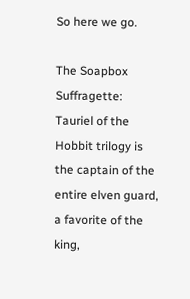So here we go.

The Soapbox Suffragette: Tauriel of the Hobbit trilogy is the captain of the entire elven guard, a favorite of the king,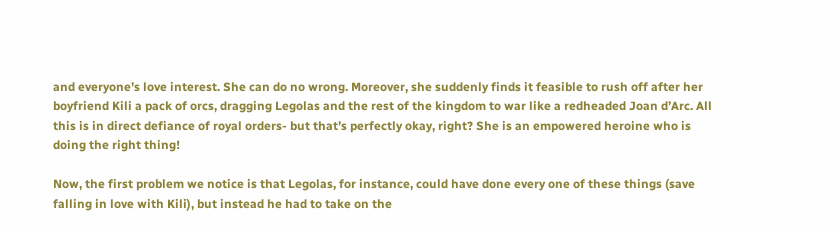and everyone’s love interest. She can do no wrong. Moreover, she suddenly finds it feasible to rush off after her boyfriend Kili a pack of orcs, dragging Legolas and the rest of the kingdom to war like a redheaded Joan d’Arc. All this is in direct defiance of royal orders- but that’s perfectly okay, right? She is an empowered heroine who is doing the right thing!

Now, the first problem we notice is that Legolas, for instance, could have done every one of these things (save falling in love with Kili), but instead he had to take on the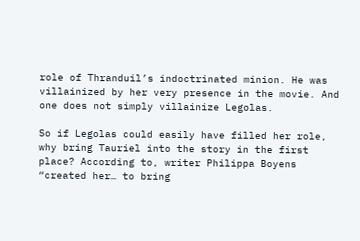role of Thranduil’s indoctrinated minion. He was villainized by her very presence in the movie. And one does not simply villainize Legolas.

So if Legolas could easily have filled her role, why bring Tauriel into the story in the first place? According to, writer Philippa Boyens “created her… to bring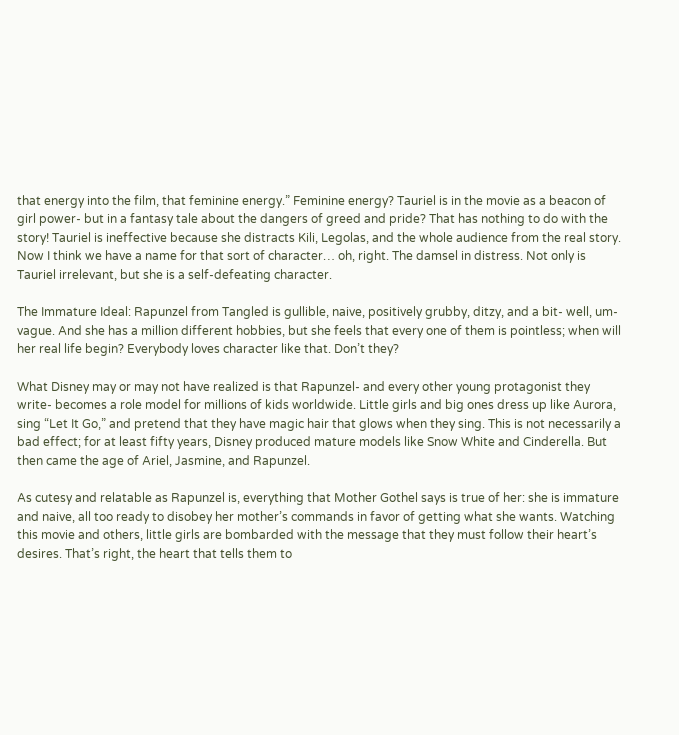that energy into the film, that feminine energy.” Feminine energy? Tauriel is in the movie as a beacon of girl power- but in a fantasy tale about the dangers of greed and pride? That has nothing to do with the story! Tauriel is ineffective because she distracts Kili, Legolas, and the whole audience from the real story. Now I think we have a name for that sort of character… oh, right. The damsel in distress. Not only is Tauriel irrelevant, but she is a self-defeating character.

The Immature Ideal: Rapunzel from Tangled is gullible, naive, positively grubby, ditzy, and a bit- well, um- vague. And she has a million different hobbies, but she feels that every one of them is pointless; when will her real life begin? Everybody loves character like that. Don’t they?

What Disney may or may not have realized is that Rapunzel- and every other young protagonist they write- becomes a role model for millions of kids worldwide. Little girls and big ones dress up like Aurora, sing “Let It Go,” and pretend that they have magic hair that glows when they sing. This is not necessarily a bad effect; for at least fifty years, Disney produced mature models like Snow White and Cinderella. But then came the age of Ariel, Jasmine, and Rapunzel.

As cutesy and relatable as Rapunzel is, everything that Mother Gothel says is true of her: she is immature and naive, all too ready to disobey her mother’s commands in favor of getting what she wants. Watching this movie and others, little girls are bombarded with the message that they must follow their heart’s desires. That’s right, the heart that tells them to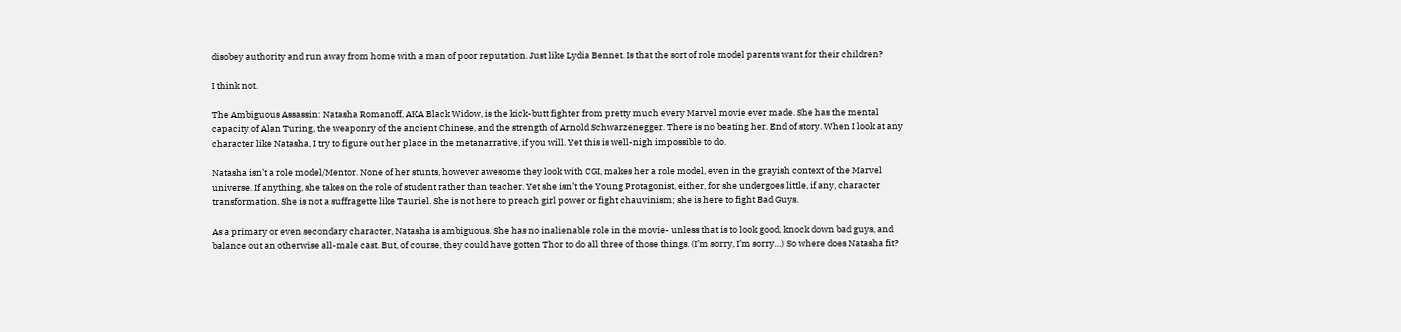disobey authority and run away from home with a man of poor reputation. Just like Lydia Bennet. Is that the sort of role model parents want for their children?

I think not.

The Ambiguous Assassin: Natasha Romanoff, AKA Black Widow, is the kick-butt fighter from pretty much every Marvel movie ever made. She has the mental capacity of Alan Turing, the weaponry of the ancient Chinese, and the strength of Arnold Schwarzenegger. There is no beating her. End of story. When I look at any character like Natasha, I try to figure out her place in the metanarrative, if you will. Yet this is well-nigh impossible to do.

Natasha isn’t a role model/Mentor. None of her stunts, however awesome they look with CGI, makes her a role model, even in the grayish context of the Marvel universe. If anything, she takes on the role of student rather than teacher. Yet she isn’t the Young Protagonist, either, for she undergoes little, if any, character transformation. She is not a suffragette like Tauriel. She is not here to preach girl power or fight chauvinism; she is here to fight Bad Guys.

As a primary or even secondary character, Natasha is ambiguous. She has no inalienable role in the movie- unless that is to look good, knock down bad guys, and balance out an otherwise all-male cast. But, of course, they could have gotten Thor to do all three of those things. (I’m sorry, I’m sorry…) So where does Natasha fit?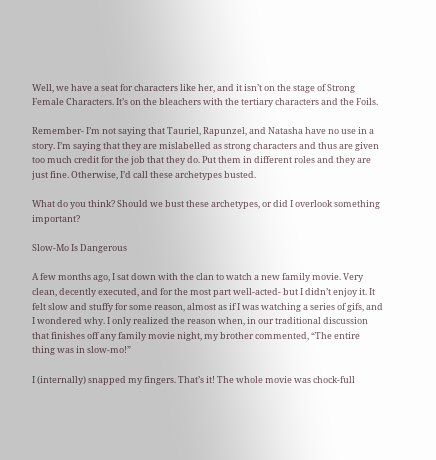Well, we have a seat for characters like her, and it isn’t on the stage of Strong Female Characters. It’s on the bleachers with the tertiary characters and the Foils.

Remember- I’m not saying that Tauriel, Rapunzel, and Natasha have no use in a story. I’m saying that they are mislabelled as strong characters and thus are given too much credit for the job that they do. Put them in different roles and they are just fine. Otherwise, I’d call these archetypes busted.

What do you think? Should we bust these archetypes, or did I overlook something important?

Slow-Mo Is Dangerous

A few months ago, I sat down with the clan to watch a new family movie. Very clean, decently executed, and for the most part well-acted- but I didn’t enjoy it. It felt slow and stuffy for some reason, almost as if I was watching a series of gifs, and I wondered why. I only realized the reason when, in our traditional discussion that finishes off any family movie night, my brother commented, “The entire thing was in slow-mo!”

I (internally) snapped my fingers. That’s it! The whole movie was chock-full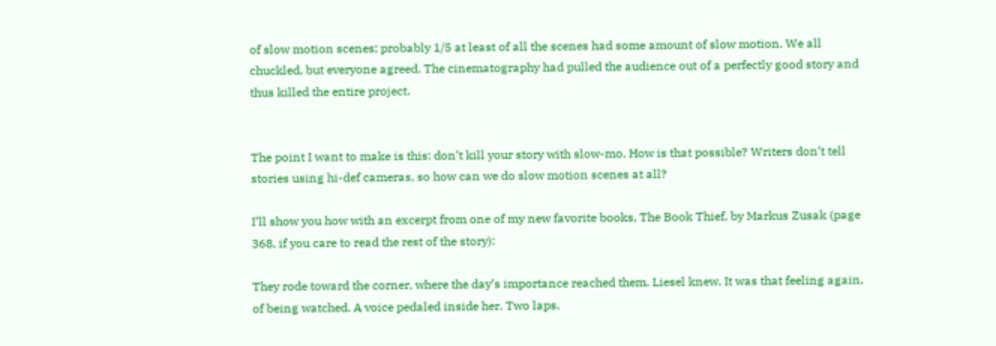of slow motion scenes; probably 1/5 at least of all the scenes had some amount of slow motion. We all chuckled, but everyone agreed. The cinematography had pulled the audience out of a perfectly good story and thus killed the entire project.


The point I want to make is this: don’t kill your story with slow-mo. How is that possible? Writers don’t tell stories using hi-def cameras, so how can we do slow motion scenes at all?

I’ll show you how with an excerpt from one of my new favorite books, The Book Thief, by Markus Zusak (page 368, if you care to read the rest of the story):

They rode toward the corner, where the day’s importance reached them. Liesel knew. It was that feeling again, of being watched. A voice pedaled inside her. Two laps.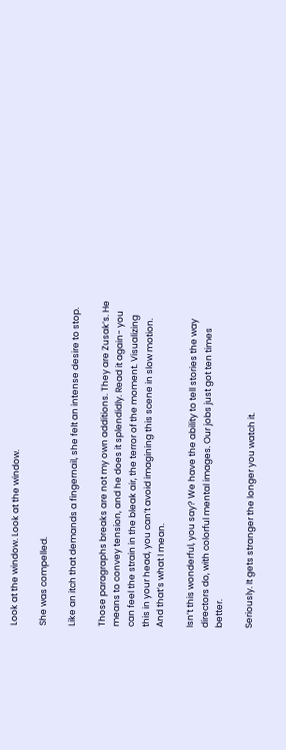Look at the window. Look at the window.

She was compelled.

Like an itch that demands a fingernail, she felt an intense desire to stop.

Those paragraphs breaks are not my own additions. They are Zusak’s. He means to convey tension, and he does it splendidly. Read it again- you can feel the strain in the bleak air, the terror of the moment. Visualizing this in your head, you can’t avoid imagining this scene in slow motion. And that’s what I mean.

Isn’t this wonderful, you say? We have the ability to tell stories the way directors do, with colorful mental images. Our jobs just got ten times better.

Seriously. It gets stranger the longer you watch it.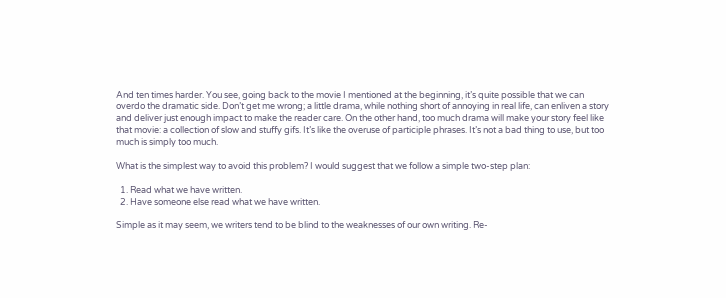And ten times harder. You see, going back to the movie I mentioned at the beginning, it’s quite possible that we can overdo the dramatic side. Don’t get me wrong; a little drama, while nothing short of annoying in real life, can enliven a story and deliver just enough impact to make the reader care. On the other hand, too much drama will make your story feel like that movie: a collection of slow and stuffy gifs. It’s like the overuse of participle phrases. It’s not a bad thing to use, but too much is simply too much.

What is the simplest way to avoid this problem? I would suggest that we follow a simple two-step plan:

  1. Read what we have written.
  2. Have someone else read what we have written.

Simple as it may seem, we writers tend to be blind to the weaknesses of our own writing. Re-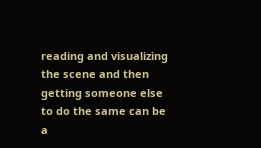reading and visualizing the scene and then getting someone else to do the same can be a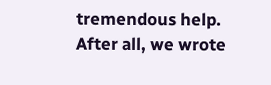tremendous help. After all, we wrote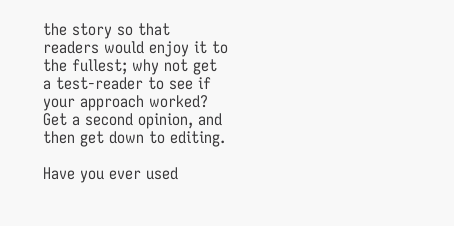the story so that readers would enjoy it to the fullest; why not get a test-reader to see if your approach worked? Get a second opinion, and then get down to editing.

Have you ever used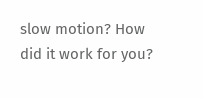slow motion? How did it work for you?